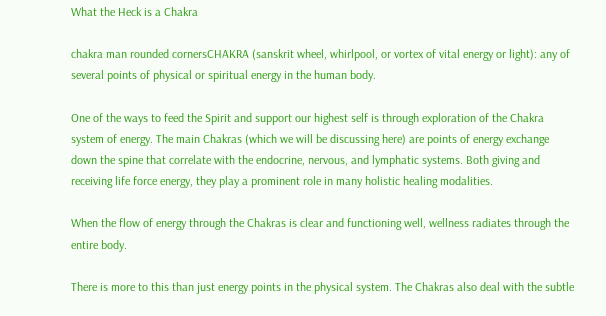What the Heck is a Chakra

chakra man rounded cornersCHAKRA (sanskrit wheel, whirlpool, or vortex of vital energy or light): any of several points of physical or spiritual energy in the human body.

One of the ways to feed the Spirit and support our highest self is through exploration of the Chakra system of energy. The main Chakras (which we will be discussing here) are points of energy exchange down the spine that correlate with the endocrine, nervous, and lymphatic systems. Both giving and receiving life force energy, they play a prominent role in many holistic healing modalities.

When the flow of energy through the Chakras is clear and functioning well, wellness radiates through the entire body.

There is more to this than just energy points in the physical system. The Chakras also deal with the subtle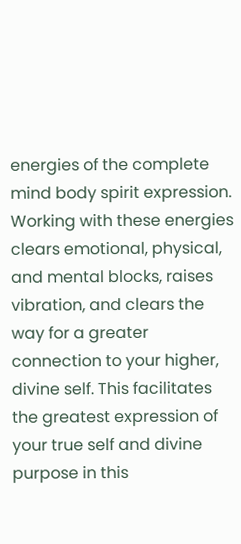energies of the complete mind body spirit expression. Working with these energies clears emotional, physical, and mental blocks, raises vibration, and clears the way for a greater connection to your higher, divine self. This facilitates the greatest expression of your true self and divine purpose in this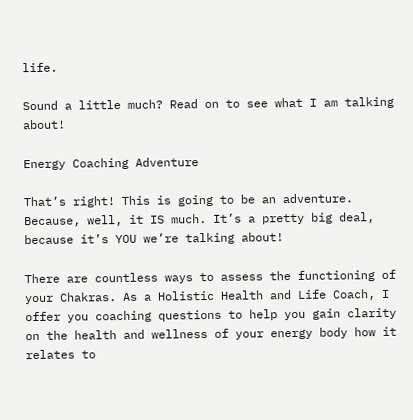life.

Sound a little much? Read on to see what I am talking about!

Energy Coaching Adventure

That’s right! This is going to be an adventure. Because, well, it IS much. It’s a pretty big deal, because it’s YOU we’re talking about!

There are countless ways to assess the functioning of your Chakras. As a Holistic Health and Life Coach, I offer you coaching questions to help you gain clarity on the health and wellness of your energy body how it relates to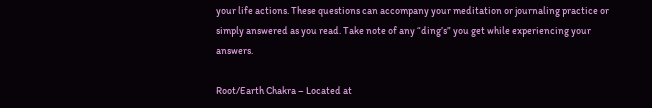your life actions. These questions can accompany your meditation or journaling practice or simply answered as you read. Take note of any “ding’s” you get while experiencing your answers.

Root/Earth Chakra – Located at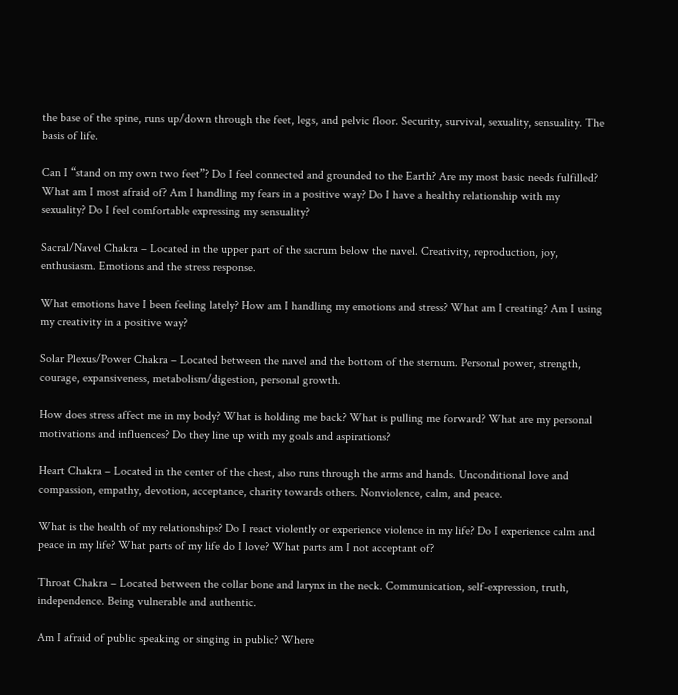the base of the spine, runs up/down through the feet, legs, and pelvic floor. Security, survival, sexuality, sensuality. The basis of life.

Can I “stand on my own two feet”? Do I feel connected and grounded to the Earth? Are my most basic needs fulfilled? What am I most afraid of? Am I handling my fears in a positive way? Do I have a healthy relationship with my sexuality? Do I feel comfortable expressing my sensuality?

Sacral/Navel Chakra – Located in the upper part of the sacrum below the navel. Creativity, reproduction, joy, enthusiasm. Emotions and the stress response.

What emotions have I been feeling lately? How am I handling my emotions and stress? What am I creating? Am I using my creativity in a positive way?

Solar Plexus/Power Chakra – Located between the navel and the bottom of the sternum. Personal power, strength, courage, expansiveness, metabolism/digestion, personal growth.

How does stress affect me in my body? What is holding me back? What is pulling me forward? What are my personal motivations and influences? Do they line up with my goals and aspirations?

Heart Chakra – Located in the center of the chest, also runs through the arms and hands. Unconditional love and compassion, empathy, devotion, acceptance, charity towards others. Nonviolence, calm, and peace.

What is the health of my relationships? Do I react violently or experience violence in my life? Do I experience calm and peace in my life? What parts of my life do I love? What parts am I not acceptant of?

Throat Chakra – Located between the collar bone and larynx in the neck. Communication, self-expression, truth, independence. Being vulnerable and authentic.

Am I afraid of public speaking or singing in public? Where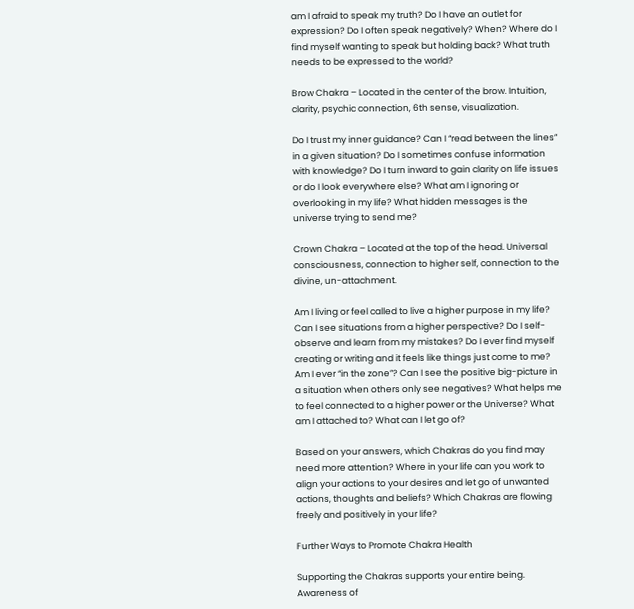am I afraid to speak my truth? Do I have an outlet for expression? Do I often speak negatively? When? Where do I find myself wanting to speak but holding back? What truth needs to be expressed to the world?

Brow Chakra – Located in the center of the brow. Intuition, clarity, psychic connection, 6th sense, visualization.

Do I trust my inner guidance? Can I “read between the lines” in a given situation? Do I sometimes confuse information with knowledge? Do I turn inward to gain clarity on life issues or do I look everywhere else? What am I ignoring or overlooking in my life? What hidden messages is the universe trying to send me?

Crown Chakra – Located at the top of the head. Universal consciousness, connection to higher self, connection to the divine, un-attachment.

Am I living or feel called to live a higher purpose in my life? Can I see situations from a higher perspective? Do I self-observe and learn from my mistakes? Do I ever find myself creating or writing and it feels like things just come to me? Am I ever “in the zone”? Can I see the positive big-picture in a situation when others only see negatives? What helps me to feel connected to a higher power or the Universe? What am I attached to? What can I let go of?

Based on your answers, which Chakras do you find may need more attention? Where in your life can you work to align your actions to your desires and let go of unwanted actions, thoughts and beliefs? Which Chakras are flowing freely and positively in your life?

Further Ways to Promote Chakra Health

Supporting the Chakras supports your entire being. Awareness of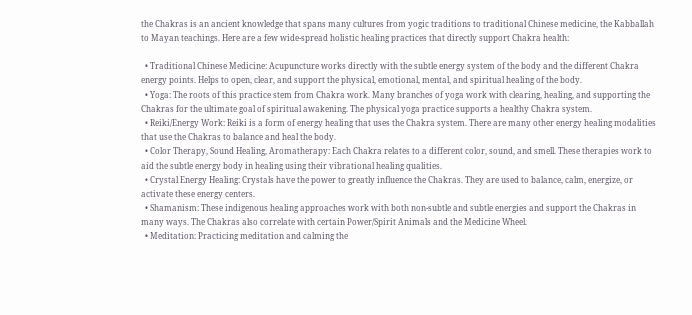the Chakras is an ancient knowledge that spans many cultures from yogic traditions to traditional Chinese medicine, the Kabballah to Mayan teachings. Here are a few wide-spread holistic healing practices that directly support Chakra health:

  • Traditional Chinese Medicine: Acupuncture works directly with the subtle energy system of the body and the different Chakra energy points. Helps to open, clear, and support the physical, emotional, mental, and spiritual healing of the body.
  • Yoga: The roots of this practice stem from Chakra work. Many branches of yoga work with clearing, healing, and supporting the Chakras for the ultimate goal of spiritual awakening. The physical yoga practice supports a healthy Chakra system.
  • Reiki/Energy Work: Reiki is a form of energy healing that uses the Chakra system. There are many other energy healing modalities that use the Chakras to balance and heal the body.
  • Color Therapy, Sound Healing, Aromatherapy: Each Chakra relates to a different color, sound, and smell. These therapies work to aid the subtle energy body in healing using their vibrational healing qualities.
  • Crystal Energy Healing: Crystals have the power to greatly influence the Chakras. They are used to balance, calm, energize, or activate these energy centers.
  • Shamanism: These indigenous healing approaches work with both non-subtle and subtle energies and support the Chakras in many ways. The Chakras also correlate with certain Power/Spirit Animals and the Medicine Wheel.
  • Meditation: Practicing meditation and calming the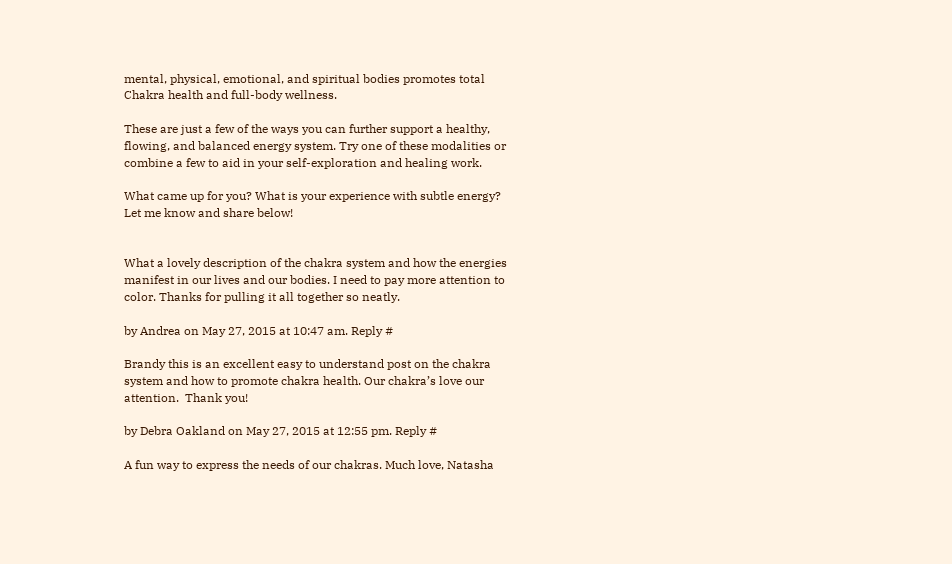mental, physical, emotional, and spiritual bodies promotes total Chakra health and full-body wellness.

These are just a few of the ways you can further support a healthy, flowing, and balanced energy system. Try one of these modalities or combine a few to aid in your self-exploration and healing work.

What came up for you? What is your experience with subtle energy? Let me know and share below!


What a lovely description of the chakra system and how the energies manifest in our lives and our bodies. I need to pay more attention to color. Thanks for pulling it all together so neatly.

by Andrea on May 27, 2015 at 10:47 am. Reply #

Brandy this is an excellent easy to understand post on the chakra system and how to promote chakra health. Our chakra’s love our attention.  Thank you!

by Debra Oakland on May 27, 2015 at 12:55 pm. Reply #

A fun way to express the needs of our chakras. Much love, Natasha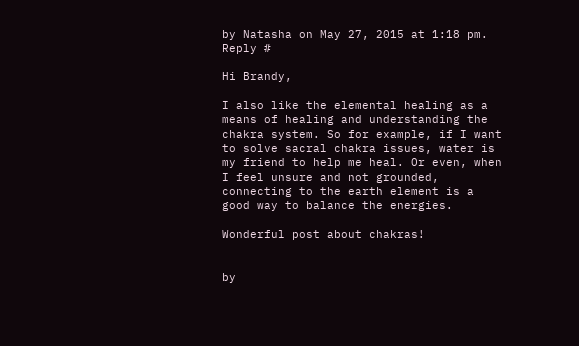by Natasha on May 27, 2015 at 1:18 pm. Reply #

Hi Brandy,

I also like the elemental healing as a means of healing and understanding the chakra system. So for example, if I want to solve sacral chakra issues, water is my friend to help me heal. Or even, when I feel unsure and not grounded, connecting to the earth element is a good way to balance the energies.

Wonderful post about chakras!


by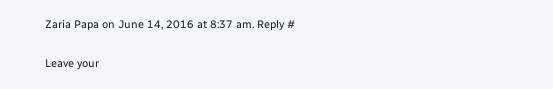Zaria Papa on June 14, 2016 at 8:37 am. Reply #

Leave your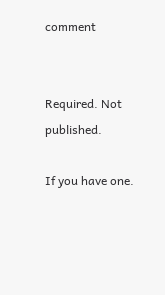comment


Required. Not published.

If you have one.